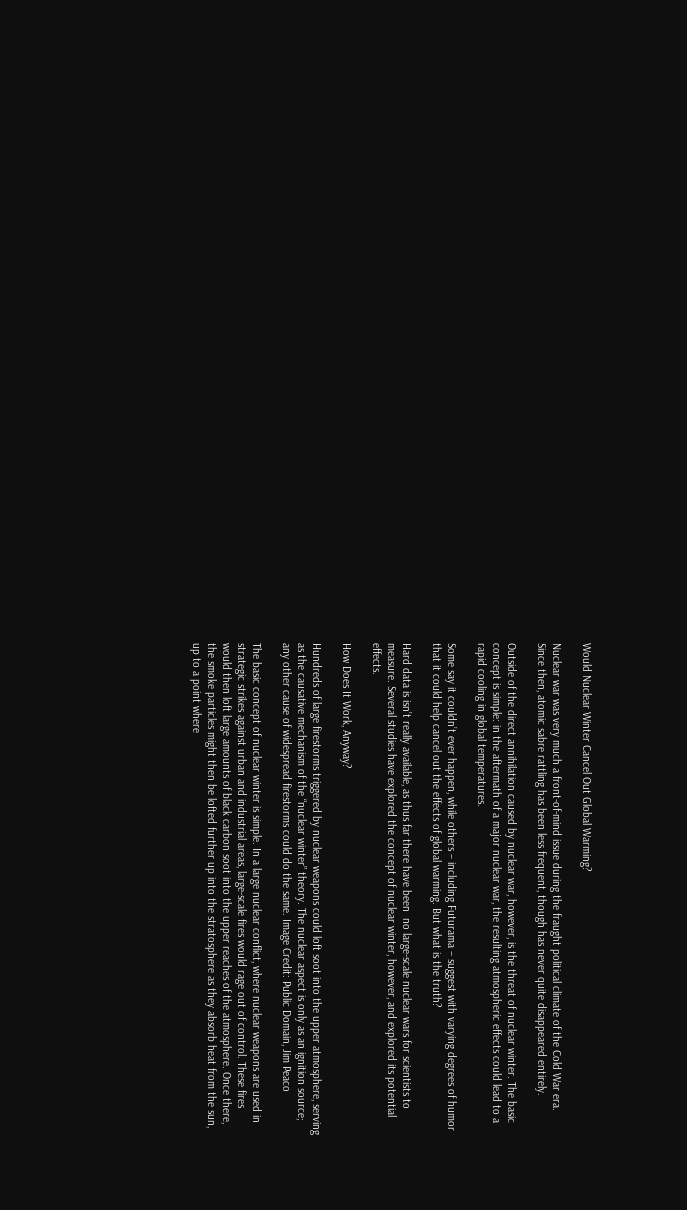Would Nuclear Winter Cancel Out Global Warming?

Nuclear war was very much a front-of-mind issue during the fraught political climate of the Cold War era. Since then, atomic sabre rattling has been less frequent, though has never quite disappeared entirely.

Outside of the direct annihilation caused by nuclear war, however, is the threat of nuclear winter. The basic concept is simple: in the aftermath of a major nuclear war, the resulting atmospheric effects could lead to a rapid cooling in global temperatures.

Some say it couldn’t ever happen, while others – including Futurama – suggest with varying degrees of humor that it could help cancel out the effects of global warming. But what is the truth?

Hard data is isn’t really available, as thus far there have been  no large-scale nuclear wars for scientists to measure. Several studies have explored the concept of nuclear winter, however, and explored its potential effects.

How Does It Work, Anyway?

Hundreds of large firestorms triggered by nuclear weapons could loft soot into the upper atmosphere, serving as the causative mechanism of the “nuclear winter” theory. The nuclear aspect is only as an ignition source; any other cause of widespread firestorms could do the same. Image Credit: Public Domain, Jim Peaco

The basic concept of nuclear winter is simple. In a large nuclear conflict, where nuclear weapons are used in strategic strikes against urban and industrial areas, large-scale fires would rage out of control. These fires would then loft large amounts of black carbon soot into the upper reaches of the atmosphere. Once there, the smoke particles might then be lofted further up into the stratosphere as they absorb heat from the sun, up to a point where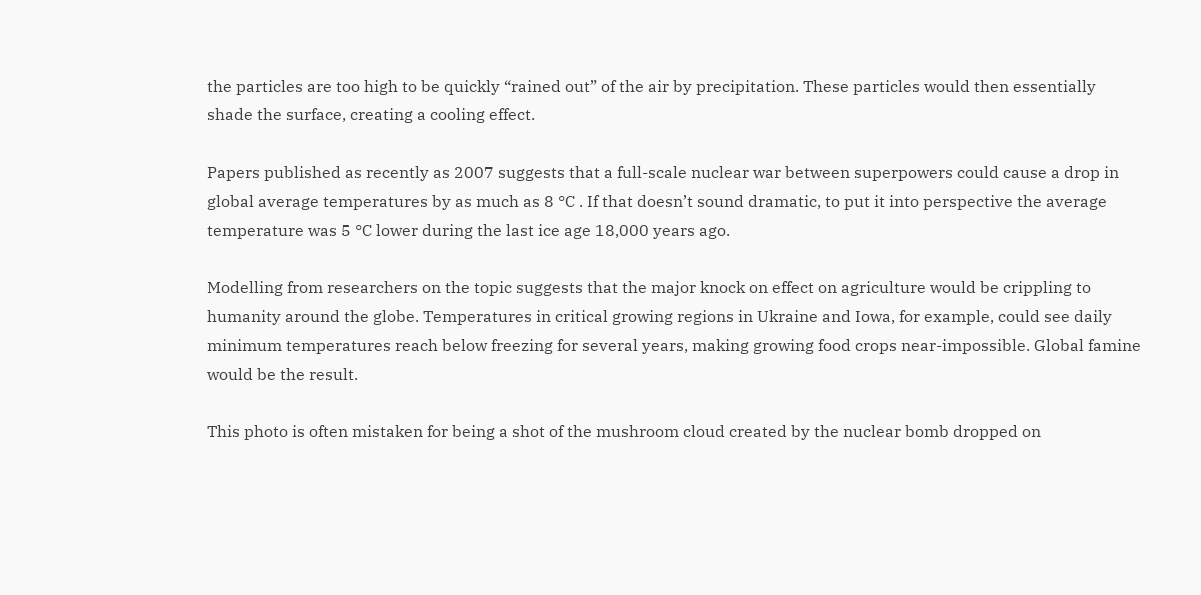the particles are too high to be quickly “rained out” of the air by precipitation. These particles would then essentially shade the surface, creating a cooling effect.

Papers published as recently as 2007 suggests that a full-scale nuclear war between superpowers could cause a drop in global average temperatures by as much as 8 °C . If that doesn’t sound dramatic, to put it into perspective the average temperature was 5 °C lower during the last ice age 18,000 years ago.

Modelling from researchers on the topic suggests that the major knock on effect on agriculture would be crippling to humanity around the globe. Temperatures in critical growing regions in Ukraine and Iowa, for example, could see daily minimum temperatures reach below freezing for several years, making growing food crops near-impossible. Global famine would be the result.

This photo is often mistaken for being a shot of the mushroom cloud created by the nuclear bomb dropped on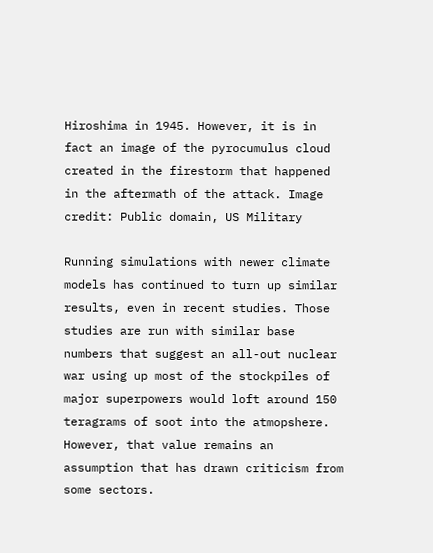Hiroshima in 1945. However, it is in fact an image of the pyrocumulus cloud created in the firestorm that happened in the aftermath of the attack. Image credit: Public domain, US Military

Running simulations with newer climate models has continued to turn up similar results, even in recent studies. Those studies are run with similar base numbers that suggest an all-out nuclear war using up most of the stockpiles of major superpowers would loft around 150 teragrams of soot into the atmopshere. However, that value remains an assumption that has drawn criticism from some sectors.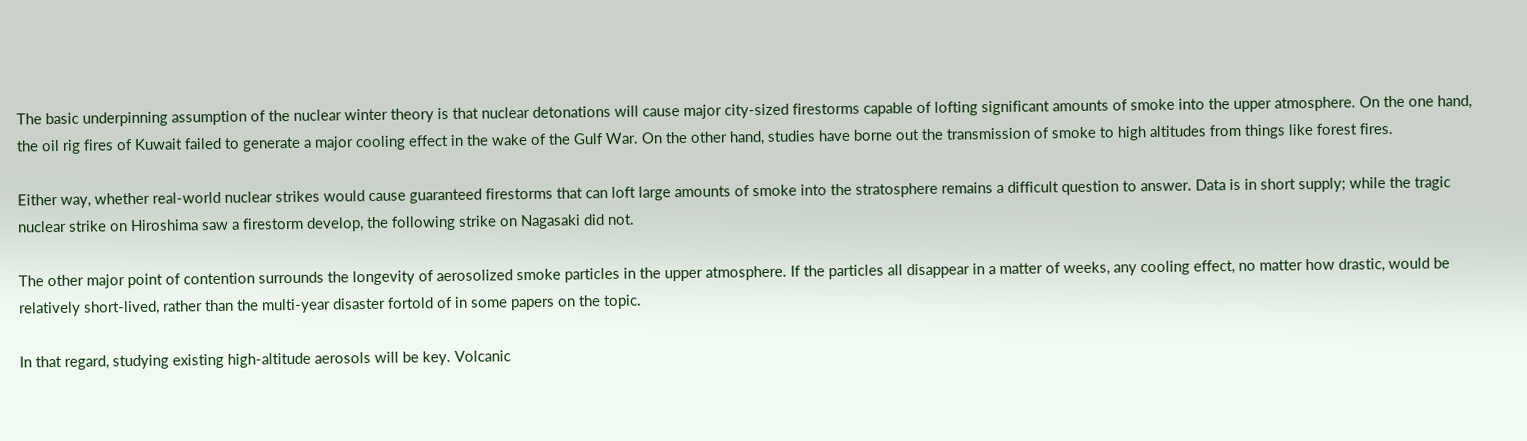The basic underpinning assumption of the nuclear winter theory is that nuclear detonations will cause major city-sized firestorms capable of lofting significant amounts of smoke into the upper atmosphere. On the one hand, the oil rig fires of Kuwait failed to generate a major cooling effect in the wake of the Gulf War. On the other hand, studies have borne out the transmission of smoke to high altitudes from things like forest fires.

Either way, whether real-world nuclear strikes would cause guaranteed firestorms that can loft large amounts of smoke into the stratosphere remains a difficult question to answer. Data is in short supply; while the tragic nuclear strike on Hiroshima saw a firestorm develop, the following strike on Nagasaki did not.

The other major point of contention surrounds the longevity of aerosolized smoke particles in the upper atmosphere. If the particles all disappear in a matter of weeks, any cooling effect, no matter how drastic, would be relatively short-lived, rather than the multi-year disaster fortold of in some papers on the topic.

In that regard, studying existing high-altitude aerosols will be key. Volcanic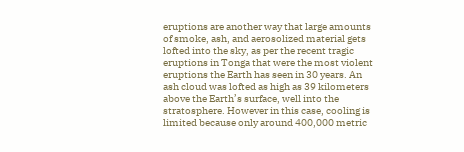eruptions are another way that large amounts of smoke, ash, and aerosolized material gets lofted into the sky, as per the recent tragic eruptions in Tonga that were the most violent eruptions the Earth has seen in 30 years. An ash cloud was lofted as high as 39 kilometers above the Earth’s surface, well into the stratosphere. However in this case, cooling is limited because only around 400,000 metric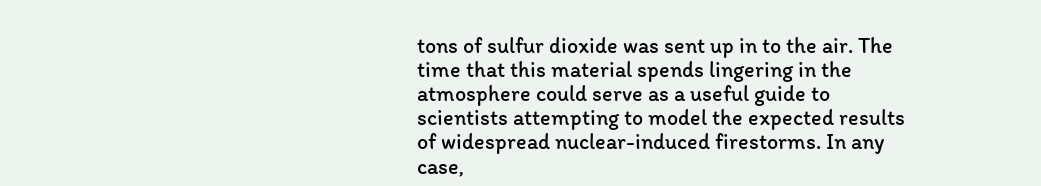tons of sulfur dioxide was sent up in to the air. The time that this material spends lingering in the atmosphere could serve as a useful guide to scientists attempting to model the expected results of widespread nuclear-induced firestorms. In any case,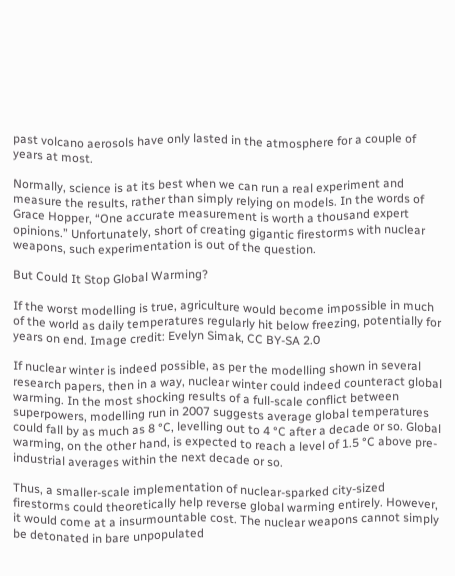past volcano aerosols have only lasted in the atmosphere for a couple of years at most.

Normally, science is at its best when we can run a real experiment and measure the results, rather than simply relying on models. In the words of Grace Hopper, “One accurate measurement is worth a thousand expert opinions.” Unfortunately, short of creating gigantic firestorms with nuclear weapons, such experimentation is out of the question.

But Could It Stop Global Warming?

If the worst modelling is true, agriculture would become impossible in much of the world as daily temperatures regularly hit below freezing, potentially for years on end. Image credit: Evelyn Simak, CC BY-SA 2.0

If nuclear winter is indeed possible, as per the modelling shown in several research papers, then in a way, nuclear winter could indeed counteract global warming. In the most shocking results of a full-scale conflict between superpowers, modelling run in 2007 suggests average global temperatures could fall by as much as 8 °C, levelling out to 4 °C after a decade or so. Global warming, on the other hand, is expected to reach a level of 1.5 °C above pre-industrial averages within the next decade or so.

Thus, a smaller-scale implementation of nuclear-sparked city-sized firestorms could theoretically help reverse global warming entirely. However, it would come at a insurmountable cost. The nuclear weapons cannot simply be detonated in bare unpopulated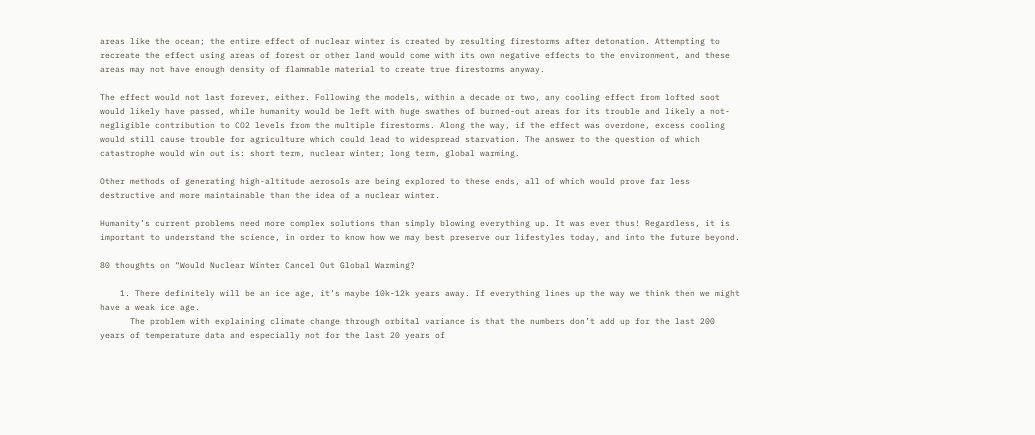areas like the ocean; the entire effect of nuclear winter is created by resulting firestorms after detonation. Attempting to recreate the effect using areas of forest or other land would come with its own negative effects to the environment, and these areas may not have enough density of flammable material to create true firestorms anyway.

The effect would not last forever, either. Following the models, within a decade or two, any cooling effect from lofted soot would likely have passed, while humanity would be left with huge swathes of burned-out areas for its trouble and likely a not-negligible contribution to CO2 levels from the multiple firestorms. Along the way, if the effect was overdone, excess cooling would still cause trouble for agriculture which could lead to widespread starvation. The answer to the question of which catastrophe would win out is: short term, nuclear winter; long term, global warming.

Other methods of generating high-altitude aerosols are being explored to these ends, all of which would prove far less destructive and more maintainable than the idea of a nuclear winter.

Humanity’s current problems need more complex solutions than simply blowing everything up. It was ever thus! Regardless, it is important to understand the science, in order to know how we may best preserve our lifestyles today, and into the future beyond.

80 thoughts on “Would Nuclear Winter Cancel Out Global Warming?

    1. There definitely will be an ice age, it’s maybe 10k-12k years away. If everything lines up the way we think then we might have a weak ice age.
      The problem with explaining climate change through orbital variance is that the numbers don’t add up for the last 200 years of temperature data and especially not for the last 20 years of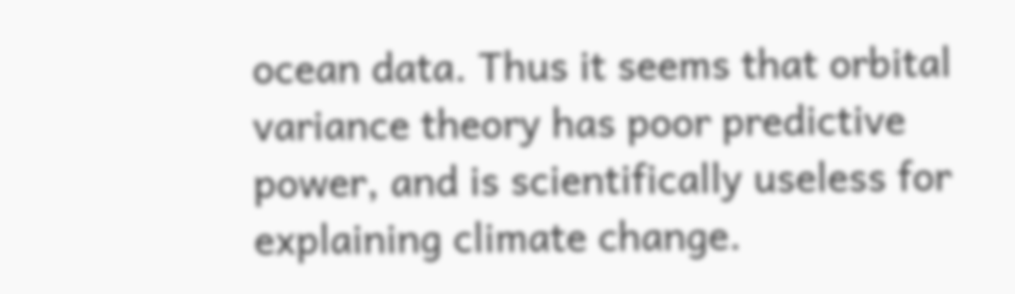ocean data. Thus it seems that orbital variance theory has poor predictive power, and is scientifically useless for explaining climate change.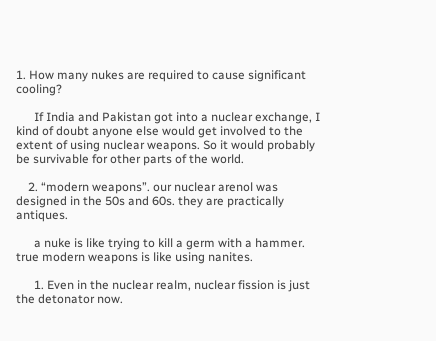1. How many nukes are required to cause significant cooling?

      If India and Pakistan got into a nuclear exchange, I kind of doubt anyone else would get involved to the extent of using nuclear weapons. So it would probably be survivable for other parts of the world.

    2. “modern weapons”. our nuclear arenol was designed in the 50s and 60s. they are practically antiques.

      a nuke is like trying to kill a germ with a hammer. true modern weapons is like using nanites.

      1. Even in the nuclear realm, nuclear fission is just the detonator now.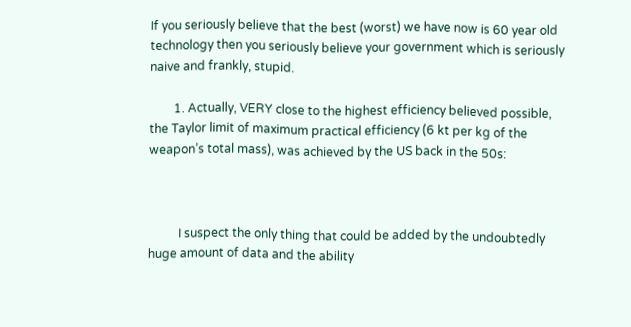If you seriously believe that the best (worst) we have now is 60 year old technology then you seriously believe your government which is seriously naive and frankly, stupid.

        1. Actually, VERY close to the highest efficiency believed possible, the Taylor limit of maximum practical efficiency (6 kt per kg of the weapon’s total mass), was achieved by the US back in the 50s:



          I suspect the only thing that could be added by the undoubtedly huge amount of data and the ability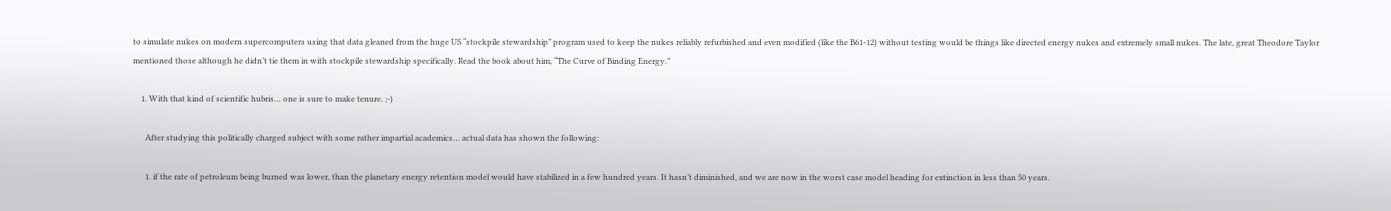to simulate nukes on modern supercomputers using that data gleaned from the huge US “stockpile stewardship” program used to keep the nukes reliably refurbished and even modified (like the B61-12) without testing would be things like directed energy nukes and extremely small nukes. The late, great Theodore Taylor mentioned those although he didn’t tie them in with stockpile stewardship specifically. Read the book about him, “The Curve of Binding Energy.”

    1. With that kind of scientific hubris… one is sure to make tenure. ;-)

      After studying this politically charged subject with some rather impartial academics… actual data has shown the following:

      1. if the rate of petroleum being burned was lower, than the planetary energy retention model would have stabilized in a few hundred years. It hasn’t diminished, and we are now in the worst case model heading for extinction in less than 50 years.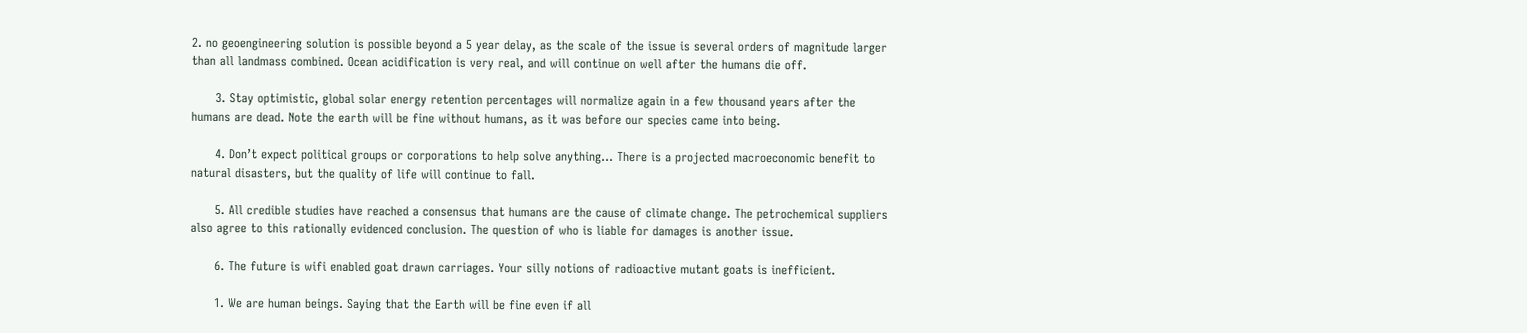2. no geoengineering solution is possible beyond a 5 year delay, as the scale of the issue is several orders of magnitude larger than all landmass combined. Ocean acidification is very real, and will continue on well after the humans die off.

      3. Stay optimistic, global solar energy retention percentages will normalize again in a few thousand years after the humans are dead. Note the earth will be fine without humans, as it was before our species came into being.

      4. Don’t expect political groups or corporations to help solve anything… There is a projected macroeconomic benefit to natural disasters, but the quality of life will continue to fall.

      5. All credible studies have reached a consensus that humans are the cause of climate change. The petrochemical suppliers also agree to this rationally evidenced conclusion. The question of who is liable for damages is another issue.

      6. The future is wifi enabled goat drawn carriages. Your silly notions of radioactive mutant goats is inefficient.

      1. We are human beings. Saying that the Earth will be fine even if all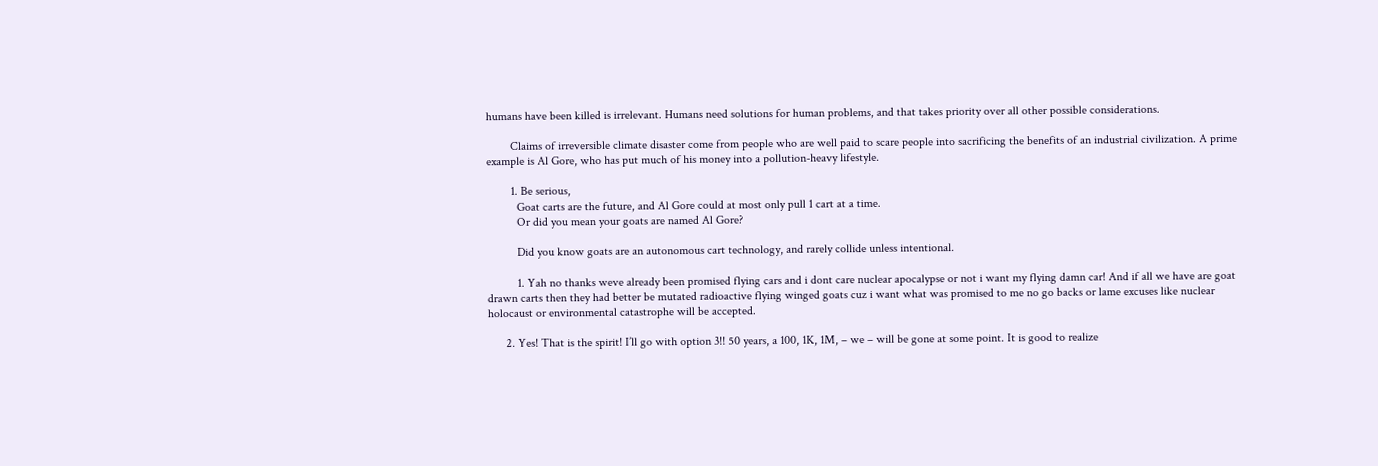humans have been killed is irrelevant. Humans need solutions for human problems, and that takes priority over all other possible considerations.

        Claims of irreversible climate disaster come from people who are well paid to scare people into sacrificing the benefits of an industrial civilization. A prime example is Al Gore, who has put much of his money into a pollution-heavy lifestyle.

        1. Be serious,
          Goat carts are the future, and Al Gore could at most only pull 1 cart at a time.
          Or did you mean your goats are named Al Gore?

          Did you know goats are an autonomous cart technology, and rarely collide unless intentional.

          1. Yah no thanks weve already been promised flying cars and i dont care nuclear apocalypse or not i want my flying damn car! And if all we have are goat drawn carts then they had better be mutated radioactive flying winged goats cuz i want what was promised to me no go backs or lame excuses like nuclear holocaust or environmental catastrophe will be accepted.

      2. Yes! That is the spirit! I’ll go with option 3!! 50 years, a 100, 1K, 1M, – we – will be gone at some point. It is good to realize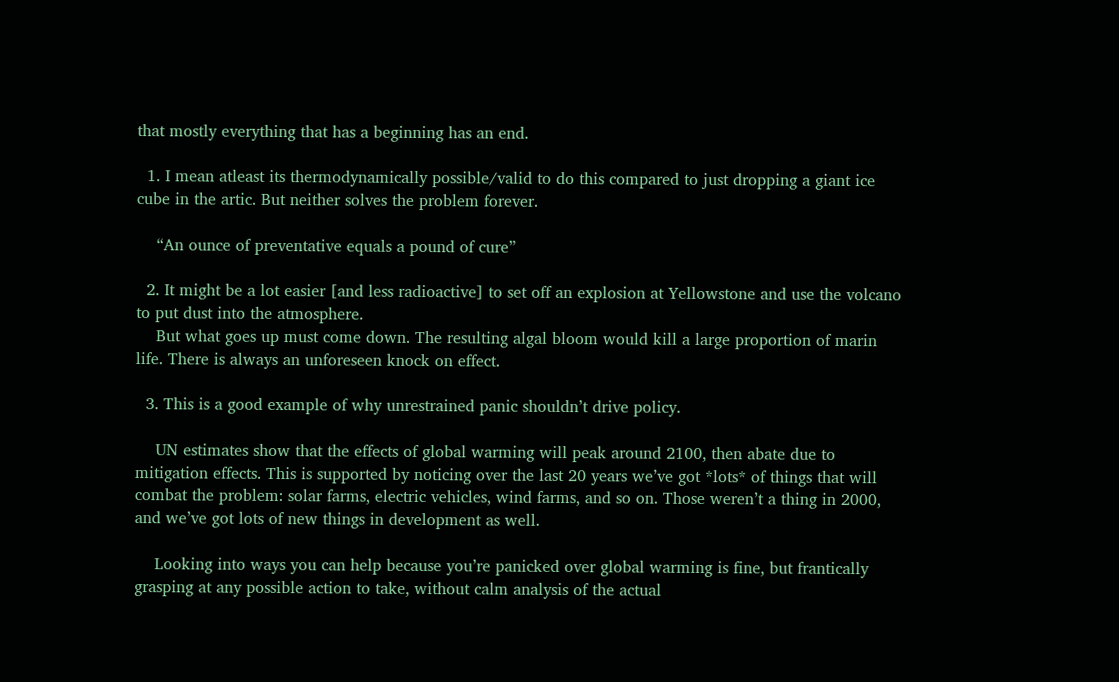that mostly everything that has a beginning has an end.

  1. I mean atleast its thermodynamically possible/valid to do this compared to just dropping a giant ice cube in the artic. But neither solves the problem forever.

    “An ounce of preventative equals a pound of cure”

  2. It might be a lot easier [and less radioactive] to set off an explosion at Yellowstone and use the volcano to put dust into the atmosphere.
    But what goes up must come down. The resulting algal bloom would kill a large proportion of marin life. There is always an unforeseen knock on effect.

  3. This is a good example of why unrestrained panic shouldn’t drive policy.

    UN estimates show that the effects of global warming will peak around 2100, then abate due to mitigation effects. This is supported by noticing over the last 20 years we’ve got *lots* of things that will combat the problem: solar farms, electric vehicles, wind farms, and so on. Those weren’t a thing in 2000, and we’ve got lots of new things in development as well.

    Looking into ways you can help because you’re panicked over global warming is fine, but frantically grasping at any possible action to take, without calm analysis of the actual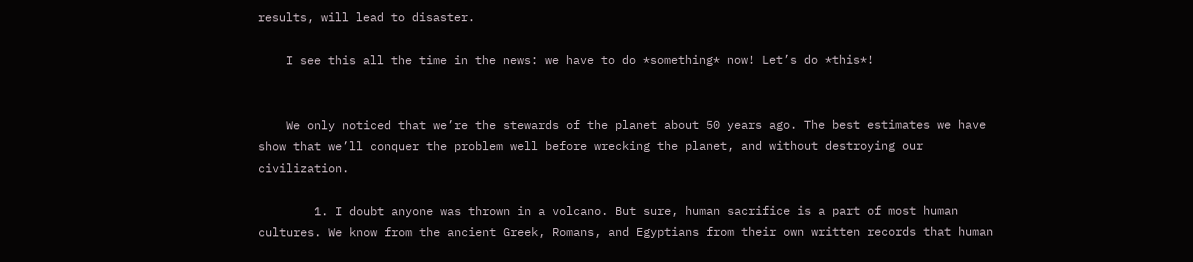results, will lead to disaster.

    I see this all the time in the news: we have to do *something* now! Let’s do *this*!


    We only noticed that we’re the stewards of the planet about 50 years ago. The best estimates we have show that we’ll conquer the problem well before wrecking the planet, and without destroying our civilization.

        1. I doubt anyone was thrown in a volcano. But sure, human sacrifice is a part of most human cultures. We know from the ancient Greek, Romans, and Egyptians from their own written records that human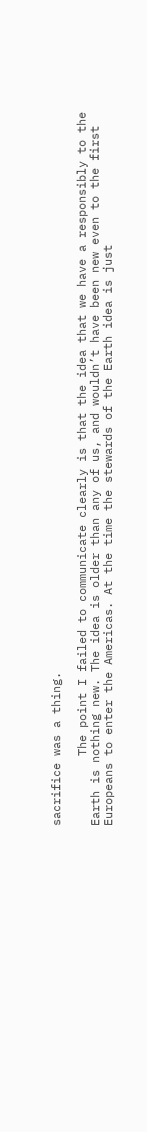sacrifice was a thing.

          The point I failed to communicate clearly is that the idea that we have a responsibly to the Earth is nothing new. The idea is older than any of us, and wouldn’t have been new even to the first Europeans to enter the Americas. At the time the stewards of the Earth idea is just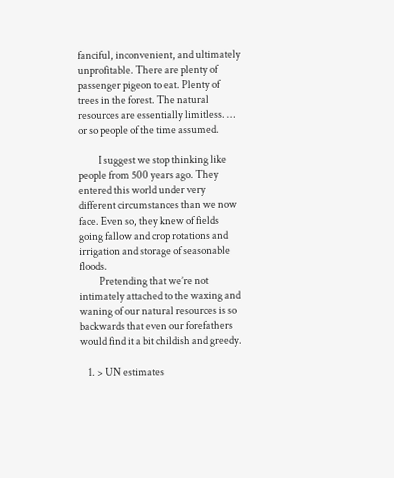fanciful, inconvenient, and ultimately unprofitable. There are plenty of passenger pigeon to eat. Plenty of trees in the forest. The natural resources are essentially limitless. … or so people of the time assumed.

          I suggest we stop thinking like people from 500 years ago. They entered this world under very different circumstances than we now face. Even so, they knew of fields going fallow and crop rotations and irrigation and storage of seasonable floods.
          Pretending that we’re not intimately attached to the waxing and waning of our natural resources is so backwards that even our forefathers would find it a bit childish and greedy.

    1. > UN estimates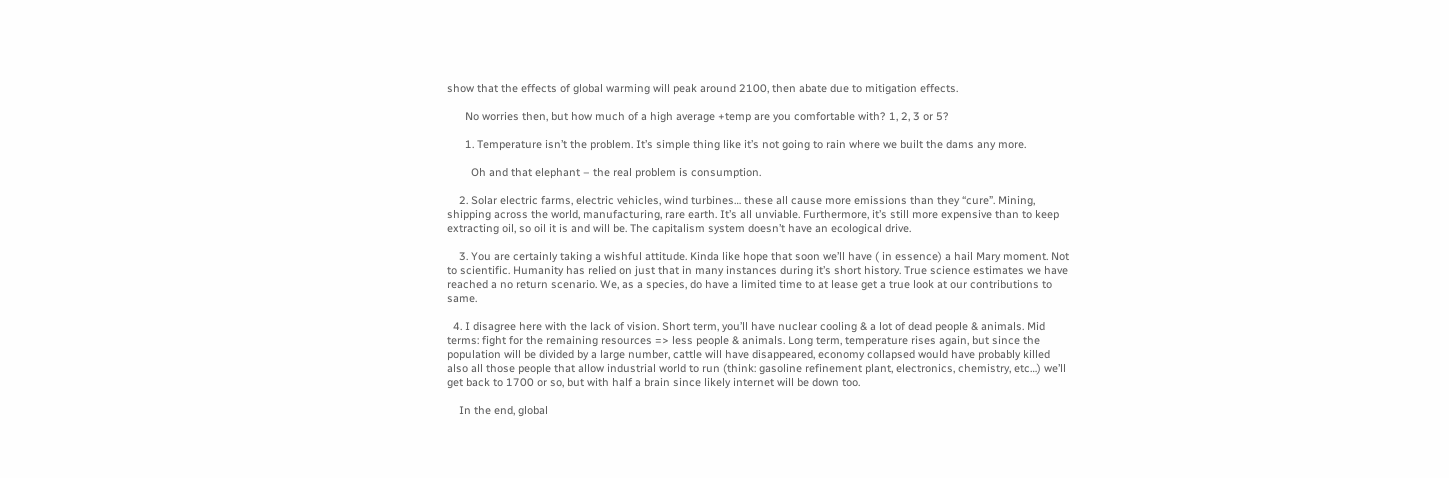show that the effects of global warming will peak around 2100, then abate due to mitigation effects.

      No worries then, but how much of a high average +temp are you comfortable with? 1, 2, 3 or 5?

      1. Temperature isn’t the problem. It’s simple thing like it’s not going to rain where we built the dams any more.

        Oh and that elephant – the real problem is consumption.

    2. Solar electric farms, electric vehicles, wind turbines… these all cause more emissions than they “cure”. Mining, shipping across the world, manufacturing, rare earth. It’s all unviable. Furthermore, it’s still more expensive than to keep extracting oil, so oil it is and will be. The capitalism system doesn’t have an ecological drive.

    3. You are certainly taking a wishful attitude. Kinda like hope that soon we’ll have ( in essence) a hail Mary moment. Not to scientific. Humanity has relied on just that in many instances during it’s short history. True science estimates we have reached a no return scenario. We, as a species, do have a limited time to at lease get a true look at our contributions to same.

  4. I disagree here with the lack of vision. Short term, you’ll have nuclear cooling & a lot of dead people & animals. Mid terms: fight for the remaining resources => less people & animals. Long term, temperature rises again, but since the population will be divided by a large number, cattle will have disappeared, economy collapsed would have probably killed also all those people that allow industrial world to run (think: gasoline refinement plant, electronics, chemistry, etc…) we’ll get back to 1700 or so, but with half a brain since likely internet will be down too.

    In the end, global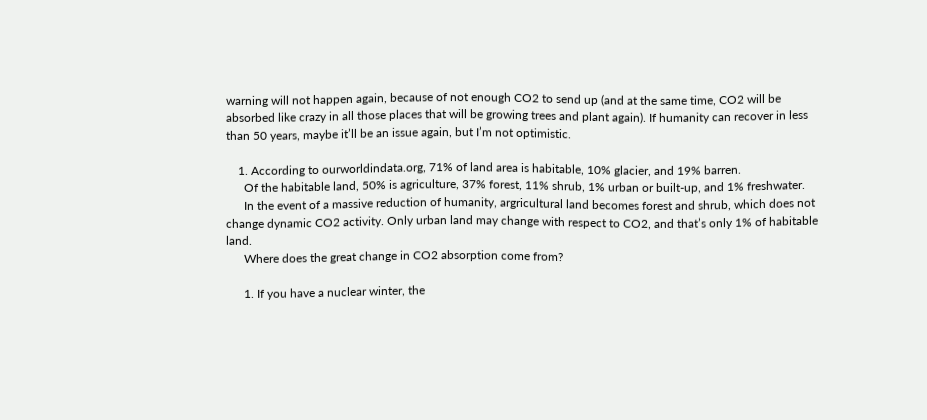warning will not happen again, because of not enough CO2 to send up (and at the same time, CO2 will be absorbed like crazy in all those places that will be growing trees and plant again). If humanity can recover in less than 50 years, maybe it’ll be an issue again, but I’m not optimistic.

    1. According to ourworldindata.org, 71% of land area is habitable, 10% glacier, and 19% barren.
      Of the habitable land, 50% is agriculture, 37% forest, 11% shrub, 1% urban or built-up, and 1% freshwater.
      In the event of a massive reduction of humanity, argricultural land becomes forest and shrub, which does not change dynamic CO2 activity. Only urban land may change with respect to CO2, and that’s only 1% of habitable land.
      Where does the great change in CO2 absorption come from?

      1. If you have a nuclear winter, the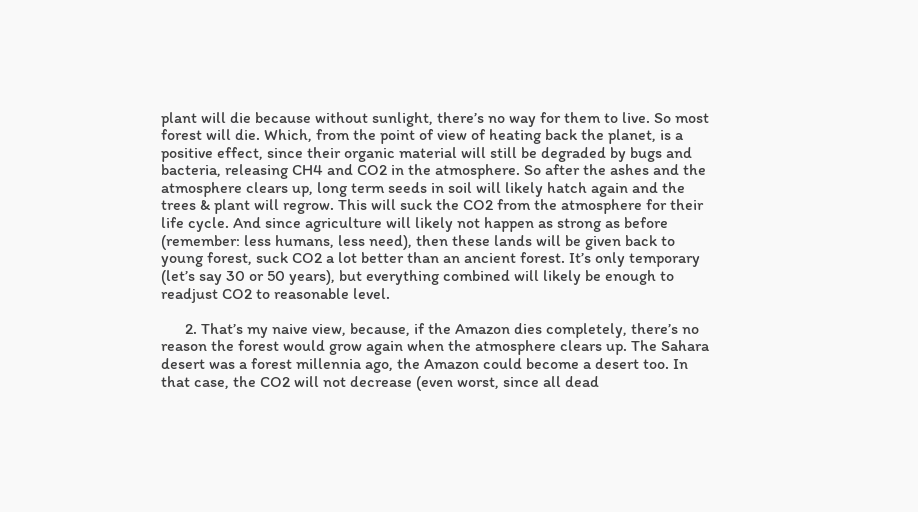plant will die because without sunlight, there’s no way for them to live. So most forest will die. Which, from the point of view of heating back the planet, is a positive effect, since their organic material will still be degraded by bugs and bacteria, releasing CH4 and CO2 in the atmosphere. So after the ashes and the atmosphere clears up, long term seeds in soil will likely hatch again and the trees & plant will regrow. This will suck the CO2 from the atmosphere for their life cycle. And since agriculture will likely not happen as strong as before (remember: less humans, less need), then these lands will be given back to young forest, suck CO2 a lot better than an ancient forest. It’s only temporary (let’s say 30 or 50 years), but everything combined will likely be enough to readjust CO2 to reasonable level.

      2. That’s my naive view, because, if the Amazon dies completely, there’s no reason the forest would grow again when the atmosphere clears up. The Sahara desert was a forest millennia ago, the Amazon could become a desert too. In that case, the CO2 will not decrease (even worst, since all dead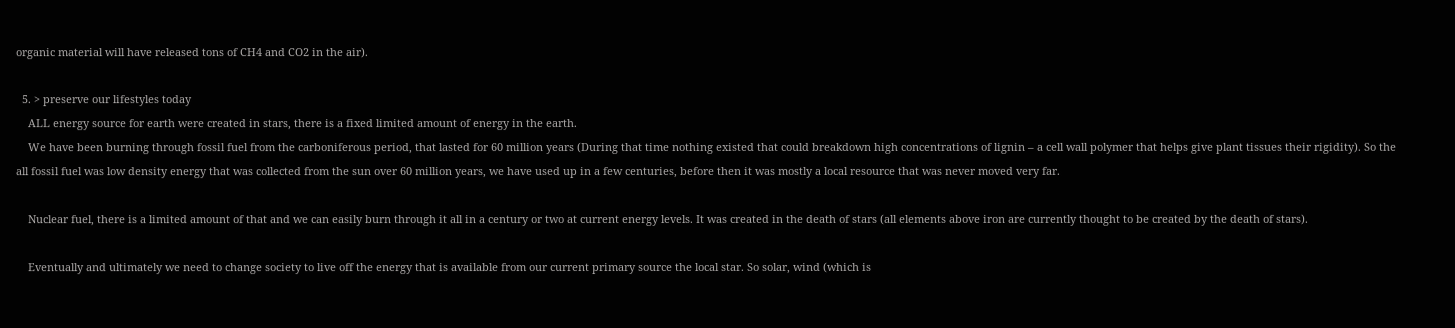organic material will have released tons of CH4 and CO2 in the air).

  5. > preserve our lifestyles today
    ALL energy source for earth were created in stars, there is a fixed limited amount of energy in the earth.
    We have been burning through fossil fuel from the carboniferous period, that lasted for 60 million years (During that time nothing existed that could breakdown high concentrations of lignin – a cell wall polymer that helps give plant tissues their rigidity). So the all fossil fuel was low density energy that was collected from the sun over 60 million years, we have used up in a few centuries, before then it was mostly a local resource that was never moved very far.

    Nuclear fuel, there is a limited amount of that and we can easily burn through it all in a century or two at current energy levels. It was created in the death of stars (all elements above iron are currently thought to be created by the death of stars).

    Eventually and ultimately we need to change society to live off the energy that is available from our current primary source the local star. So solar, wind (which is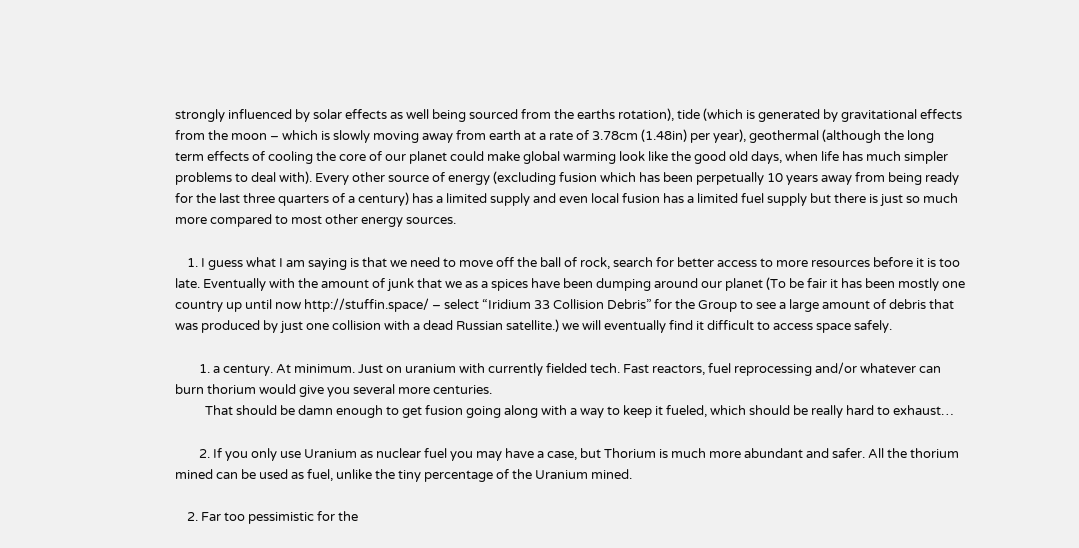strongly influenced by solar effects as well being sourced from the earths rotation), tide (which is generated by gravitational effects from the moon – which is slowly moving away from earth at a rate of 3.78cm (1.48in) per year), geothermal (although the long term effects of cooling the core of our planet could make global warming look like the good old days, when life has much simpler problems to deal with). Every other source of energy (excluding fusion which has been perpetually 10 years away from being ready for the last three quarters of a century) has a limited supply and even local fusion has a limited fuel supply but there is just so much more compared to most other energy sources.

    1. I guess what I am saying is that we need to move off the ball of rock, search for better access to more resources before it is too late. Eventually with the amount of junk that we as a spices have been dumping around our planet (To be fair it has been mostly one country up until now http://stuffin.space/ – select “Iridium 33 Collision Debris” for the Group to see a large amount of debris that was produced by just one collision with a dead Russian satellite.) we will eventually find it difficult to access space safely.

        1. a century. At minimum. Just on uranium with currently fielded tech. Fast reactors, fuel reprocessing and/or whatever can burn thorium would give you several more centuries.
          That should be damn enough to get fusion going along with a way to keep it fueled, which should be really hard to exhaust…

        2. If you only use Uranium as nuclear fuel you may have a case, but Thorium is much more abundant and safer. All the thorium mined can be used as fuel, unlike the tiny percentage of the Uranium mined.

    2. Far too pessimistic for the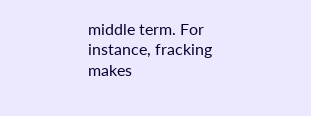middle term. For instance, fracking makes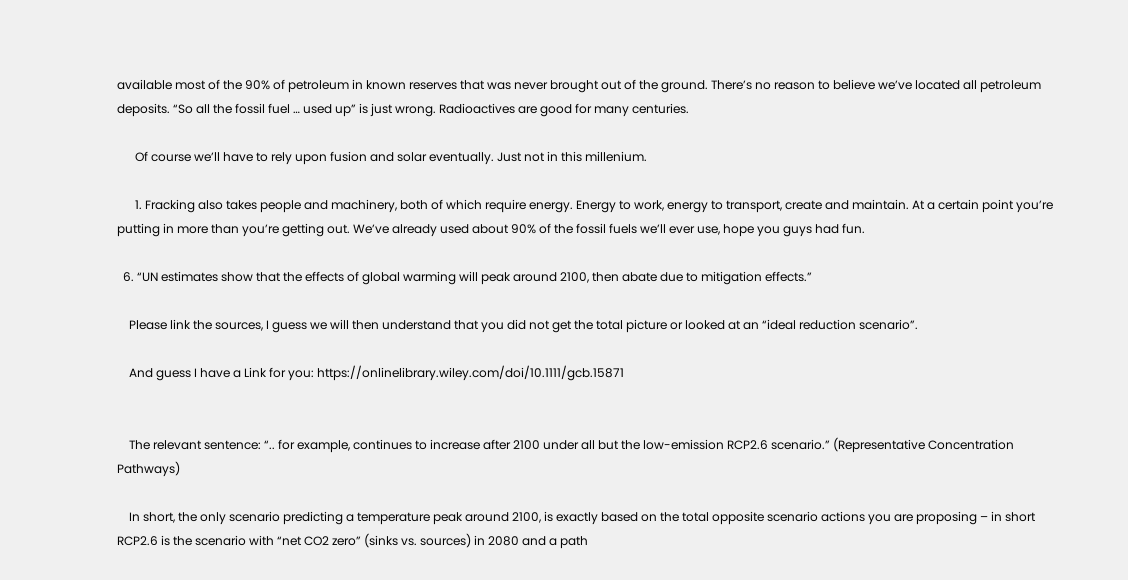available most of the 90% of petroleum in known reserves that was never brought out of the ground. There’s no reason to believe we’ve located all petroleum deposits. “So all the fossil fuel … used up” is just wrong. Radioactives are good for many centuries.

      Of course we’ll have to rely upon fusion and solar eventually. Just not in this millenium.

      1. Fracking also takes people and machinery, both of which require energy. Energy to work, energy to transport, create and maintain. At a certain point you’re putting in more than you’re getting out. We’ve already used about 90% of the fossil fuels we’ll ever use, hope you guys had fun.

  6. “UN estimates show that the effects of global warming will peak around 2100, then abate due to mitigation effects.”

    Please link the sources, I guess we will then understand that you did not get the total picture or looked at an “ideal reduction scenario”.

    And guess I have a Link for you: https://onlinelibrary.wiley.com/doi/10.1111/gcb.15871


    The relevant sentence: “.. for example, continues to increase after 2100 under all but the low-emission RCP2.6 scenario.” (Representative Concentration Pathways)

    In short, the only scenario predicting a temperature peak around 2100, is exactly based on the total opposite scenario actions you are proposing – in short RCP2.6 is the scenario with “net CO2 zero” (sinks vs. sources) in 2080 and a path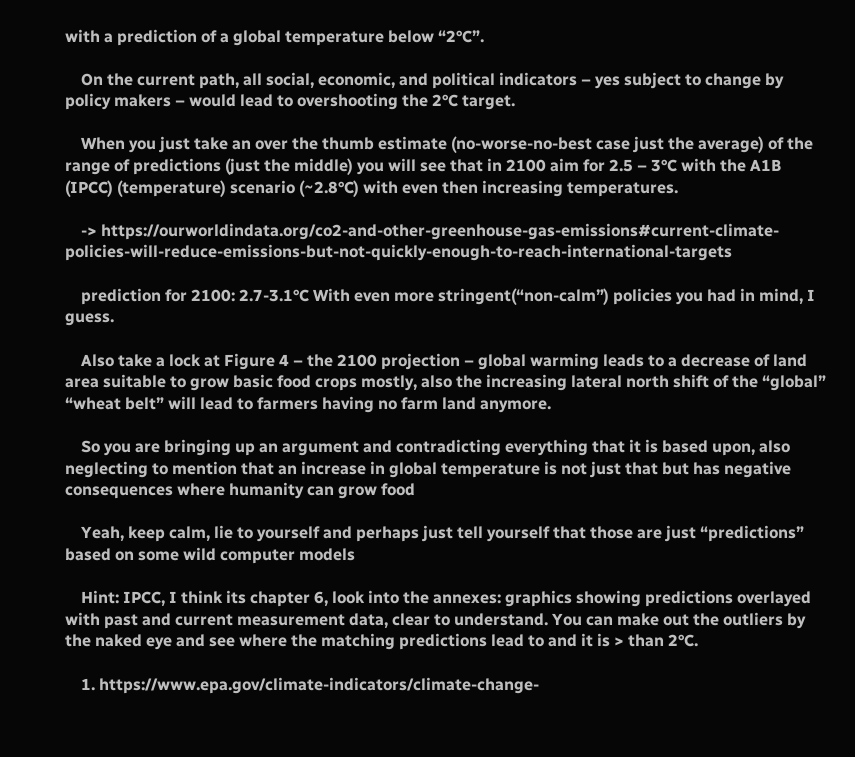with a prediction of a global temperature below “2°C”.

    On the current path, all social, economic, and political indicators – yes subject to change by policy makers – would lead to overshooting the 2°C target.

    When you just take an over the thumb estimate (no-worse-no-best case just the average) of the range of predictions (just the middle) you will see that in 2100 aim for 2.5 – 3°C with the A1B (IPCC) (temperature) scenario (~2.8°C) with even then increasing temperatures.

    -> https://ourworldindata.org/co2-and-other-greenhouse-gas-emissions#current-climate-policies-will-reduce-emissions-but-not-quickly-enough-to-reach-international-targets

    prediction for 2100: 2.7-3.1°C With even more stringent(“non-calm”) policies you had in mind, I guess.

    Also take a lock at Figure 4 – the 2100 projection – global warming leads to a decrease of land area suitable to grow basic food crops mostly, also the increasing lateral north shift of the “global” “wheat belt” will lead to farmers having no farm land anymore.

    So you are bringing up an argument and contradicting everything that it is based upon, also neglecting to mention that an increase in global temperature is not just that but has negative consequences where humanity can grow food

    Yeah, keep calm, lie to yourself and perhaps just tell yourself that those are just “predictions” based on some wild computer models

    Hint: IPCC, I think its chapter 6, look into the annexes: graphics showing predictions overlayed with past and current measurement data, clear to understand. You can make out the outliers by the naked eye and see where the matching predictions lead to and it is > than 2°C.

    1. https://www.epa.gov/climate-indicators/climate-change-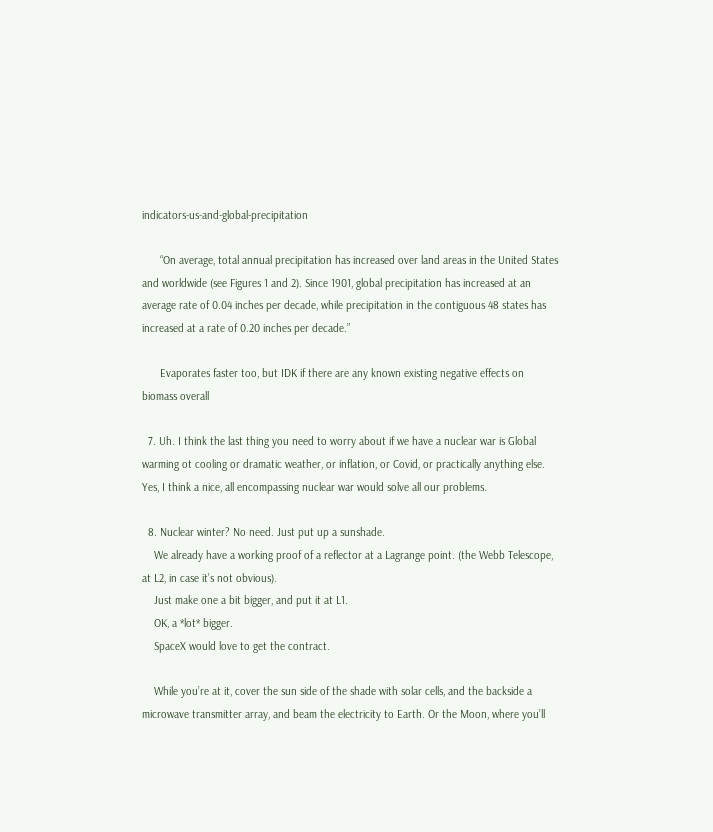indicators-us-and-global-precipitation

      “On average, total annual precipitation has increased over land areas in the United States and worldwide (see Figures 1 and 2). Since 1901, global precipitation has increased at an average rate of 0.04 inches per decade, while precipitation in the contiguous 48 states has increased at a rate of 0.20 inches per decade.”

      Evaporates faster too, but IDK if there are any known existing negative effects on biomass overall

  7. Uh. I think the last thing you need to worry about if we have a nuclear war is Global warming ot cooling or dramatic weather, or inflation, or Covid, or practically anything else. Yes, I think a nice, all encompassing nuclear war would solve all our problems.

  8. Nuclear winter? No need. Just put up a sunshade.
    We already have a working proof of a reflector at a Lagrange point. (the Webb Telescope, at L2, in case it’s not obvious).
    Just make one a bit bigger, and put it at L1.
    OK, a *lot* bigger.
    SpaceX would love to get the contract.

    While you’re at it, cover the sun side of the shade with solar cells, and the backside a microwave transmitter array, and beam the electricity to Earth. Or the Moon, where you’ll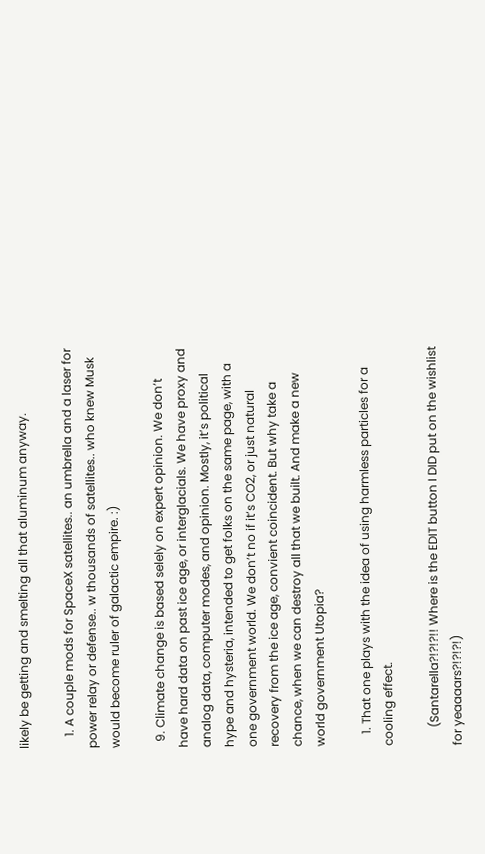likely be getting and smelting all that aluminum anyway.

    1. A couple mods for SpaceX satellites.. an umbrella and a laser for power relay or defense.. w thousands of satellites.. who knew Musk would become ruler of galactic empire. :)

  9. Climate change is based selely on expert opinion. We don’t have hard data on past ice age, or interglacials. We have proxy and analog data, computer modes, and opinion. Mostly, it’s political hype and hysteria, intended to get folks on the same page, with a one government world. We don’t no if it’s CO2, or just natural recovery from the ice age, convient coincident. But why take a chance, when we can destroy all that we built. And make a new world government Utopia?

    1. That one plays with the idea of using harmless particles for a cooling effect.

      (Santarella?!?!?!! Where is the EDIT button I DID put on the wishlist for yeaaaars?!?!?!)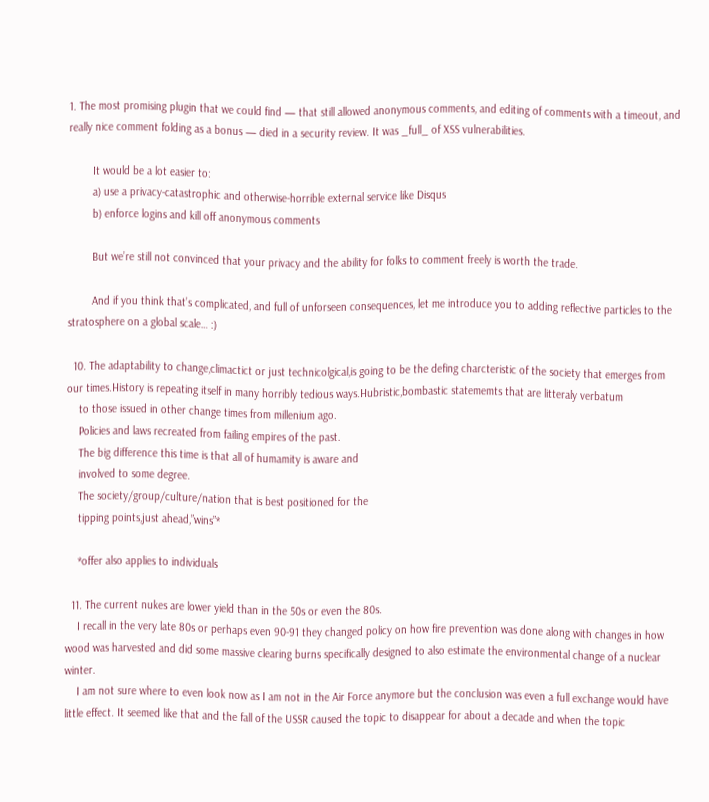1. The most promising plugin that we could find — that still allowed anonymous comments, and editing of comments with a timeout, and really nice comment folding as a bonus — died in a security review. It was _full_ of XSS vulnerabilities.

        It would be a lot easier to:
        a) use a privacy-catastrophic and otherwise-horrible external service like Disqus
        b) enforce logins and kill off anonymous comments

        But we’re still not convinced that your privacy and the ability for folks to comment freely is worth the trade.

        And if you think that’s complicated, and full of unforseen consequences, let me introduce you to adding reflective particles to the stratosphere on a global scale… :)

  10. The adaptability to change,climactict or just technicolgical,is going to be the defing charcteristic of the society that emerges from our times.History is repeating itself in many horribly tedious ways.Hubristic,bombastic statememts that are litteraly verbatum
    to those issued in other change times from millenium ago.
    Policies and laws recreated from failing empires of the past.
    The big difference this time is that all of humamity is aware and
    involved to some degree.
    The society/group/culture/nation that is best positioned for the
    tipping points,just ahead,”wins”*

    *offer also applies to individuals

  11. The current nukes are lower yield than in the 50s or even the 80s.
    I recall in the very late 80s or perhaps even 90-91 they changed policy on how fire prevention was done along with changes in how wood was harvested and did some massive clearing burns specifically designed to also estimate the environmental change of a nuclear winter.
    I am not sure where to even look now as I am not in the Air Force anymore but the conclusion was even a full exchange would have little effect. It seemed like that and the fall of the USSR caused the topic to disappear for about a decade and when the topic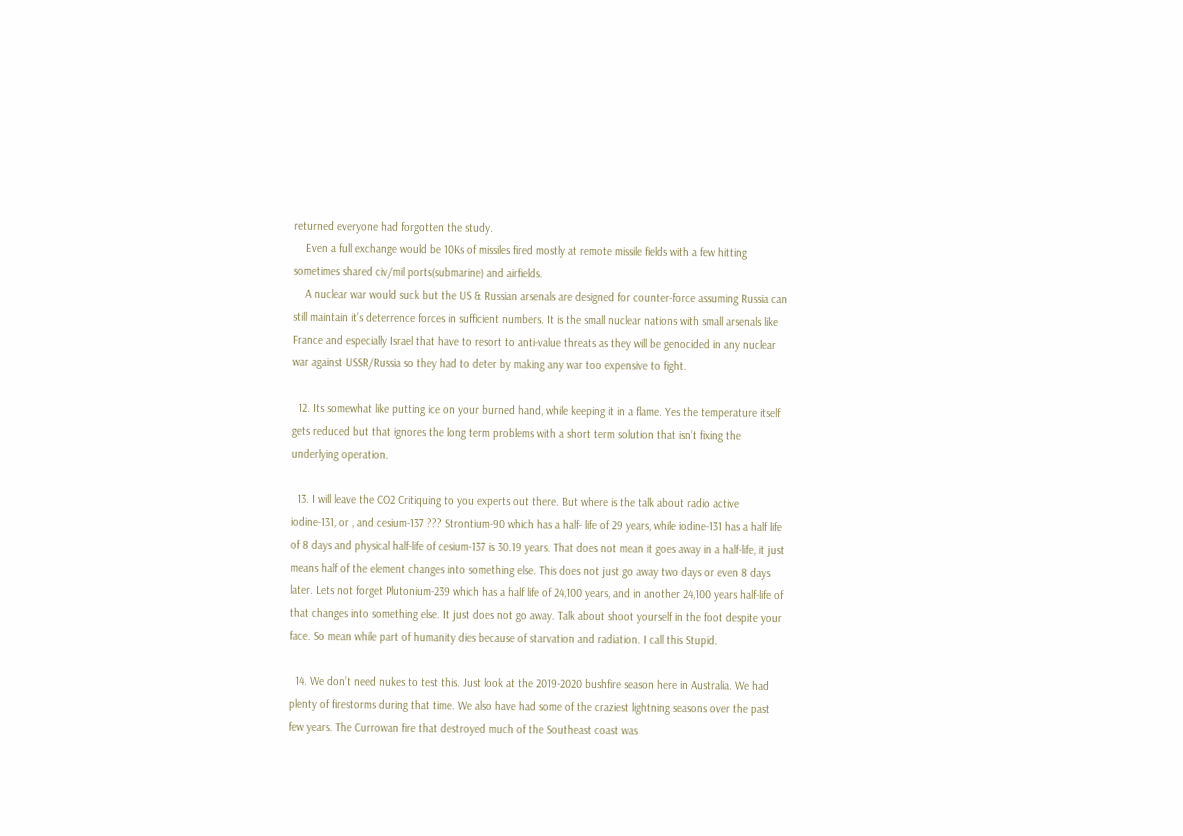returned everyone had forgotten the study.
    Even a full exchange would be 10Ks of missiles fired mostly at remote missile fields with a few hitting sometimes shared civ/mil ports(submarine) and airfields.
    A nuclear war would suck but the US & Russian arsenals are designed for counter-force assuming Russia can still maintain it’s deterrence forces in sufficient numbers. It is the small nuclear nations with small arsenals like France and especially Israel that have to resort to anti-value threats as they will be genocided in any nuclear war against USSR/Russia so they had to deter by making any war too expensive to fight.

  12. Its somewhat like putting ice on your burned hand, while keeping it in a flame. Yes the temperature itself gets reduced but that ignores the long term problems with a short term solution that isn’t fixing the underlying operation.

  13. I will leave the CO2 Critiquing to you experts out there. But where is the talk about radio active iodine-131, or , and cesium-137 ??? Strontium-90 which has a half- life of 29 years, while iodine-131 has a half life of 8 days and physical half-life of cesium-137 is 30.19 years. That does not mean it goes away in a half-life, it just means half of the element changes into something else. This does not just go away two days or even 8 days later. Lets not forget Plutonium-239 which has a half life of 24,100 years, and in another 24,100 years half-life of that changes into something else. It just does not go away. Talk about shoot yourself in the foot despite your face. So mean while part of humanity dies because of starvation and radiation. I call this Stupid.

  14. We don’t need nukes to test this. Just look at the 2019-2020 bushfire season here in Australia. We had plenty of firestorms during that time. We also have had some of the craziest lightning seasons over the past few years. The Currowan fire that destroyed much of the Southeast coast was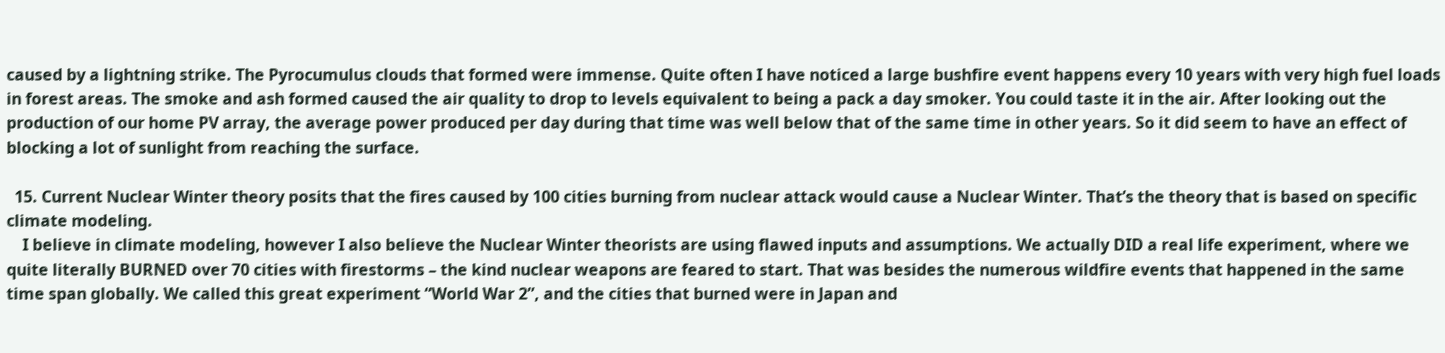caused by a lightning strike. The Pyrocumulus clouds that formed were immense. Quite often I have noticed a large bushfire event happens every 10 years with very high fuel loads in forest areas. The smoke and ash formed caused the air quality to drop to levels equivalent to being a pack a day smoker. You could taste it in the air. After looking out the production of our home PV array, the average power produced per day during that time was well below that of the same time in other years. So it did seem to have an effect of blocking a lot of sunlight from reaching the surface.

  15. Current Nuclear Winter theory posits that the fires caused by 100 cities burning from nuclear attack would cause a Nuclear Winter. That’s the theory that is based on specific climate modeling.
    I believe in climate modeling, however I also believe the Nuclear Winter theorists are using flawed inputs and assumptions. We actually DID a real life experiment, where we quite literally BURNED over 70 cities with firestorms – the kind nuclear weapons are feared to start. That was besides the numerous wildfire events that happened in the same time span globally. We called this great experiment “World War 2”, and the cities that burned were in Japan and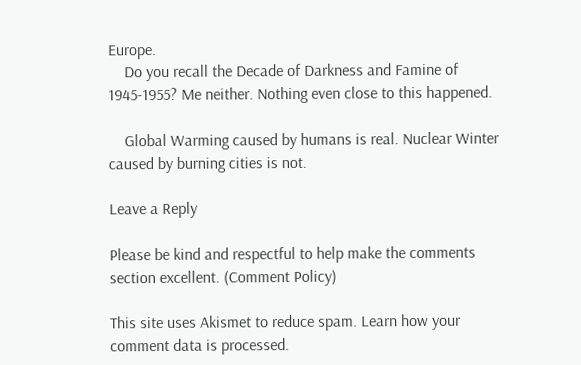Europe.
    Do you recall the Decade of Darkness and Famine of 1945-1955? Me neither. Nothing even close to this happened.

    Global Warming caused by humans is real. Nuclear Winter caused by burning cities is not.

Leave a Reply

Please be kind and respectful to help make the comments section excellent. (Comment Policy)

This site uses Akismet to reduce spam. Learn how your comment data is processed.